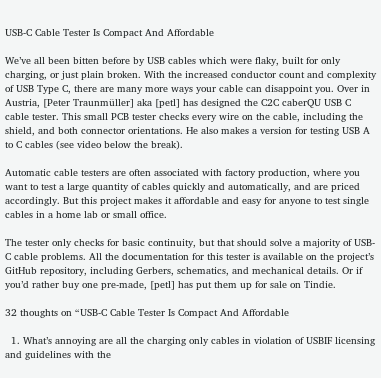USB-C Cable Tester Is Compact And Affordable

We’ve all been bitten before by USB cables which were flaky, built for only charging, or just plain broken. With the increased conductor count and complexity of USB Type C, there are many more ways your cable can disappoint you. Over in Austria, [Peter Traunmüller] aka [petl] has designed the C2C caberQU USB C cable tester. This small PCB tester checks every wire on the cable, including the shield, and both connector orientations. He also makes a version for testing USB A to C cables (see video below the break).

Automatic cable testers are often associated with factory production, where you want to test a large quantity of cables quickly and automatically, and are priced accordingly. But this project makes it affordable and easy for anyone to test single cables in a home lab or small office.

The tester only checks for basic continuity, but that should solve a majority of USB-C cable problems. All the documentation for this tester is available on the project’s GitHub repository, including Gerbers, schematics, and mechanical details. Or if you’d rather buy one pre-made, [petl] has put them up for sale on Tindie.

32 thoughts on “USB-C Cable Tester Is Compact And Affordable

  1. What’s annoying are all the charging only cables in violation of USBIF licensing and guidelines with the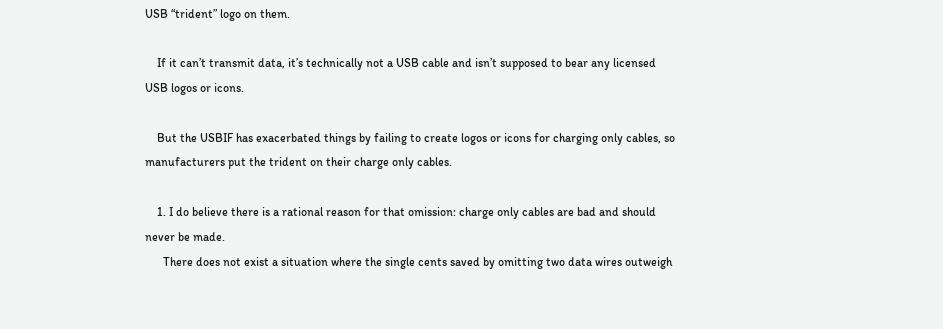USB “trident” logo on them.

    If it can’t transmit data, it’s technically not a USB cable and isn’t supposed to bear any licensed USB logos or icons.

    But the USBIF has exacerbated things by failing to create logos or icons for charging only cables, so manufacturers put the trident on their charge only cables.

    1. I do believe there is a rational reason for that omission: charge only cables are bad and should never be made.
      There does not exist a situation where the single cents saved by omitting two data wires outweigh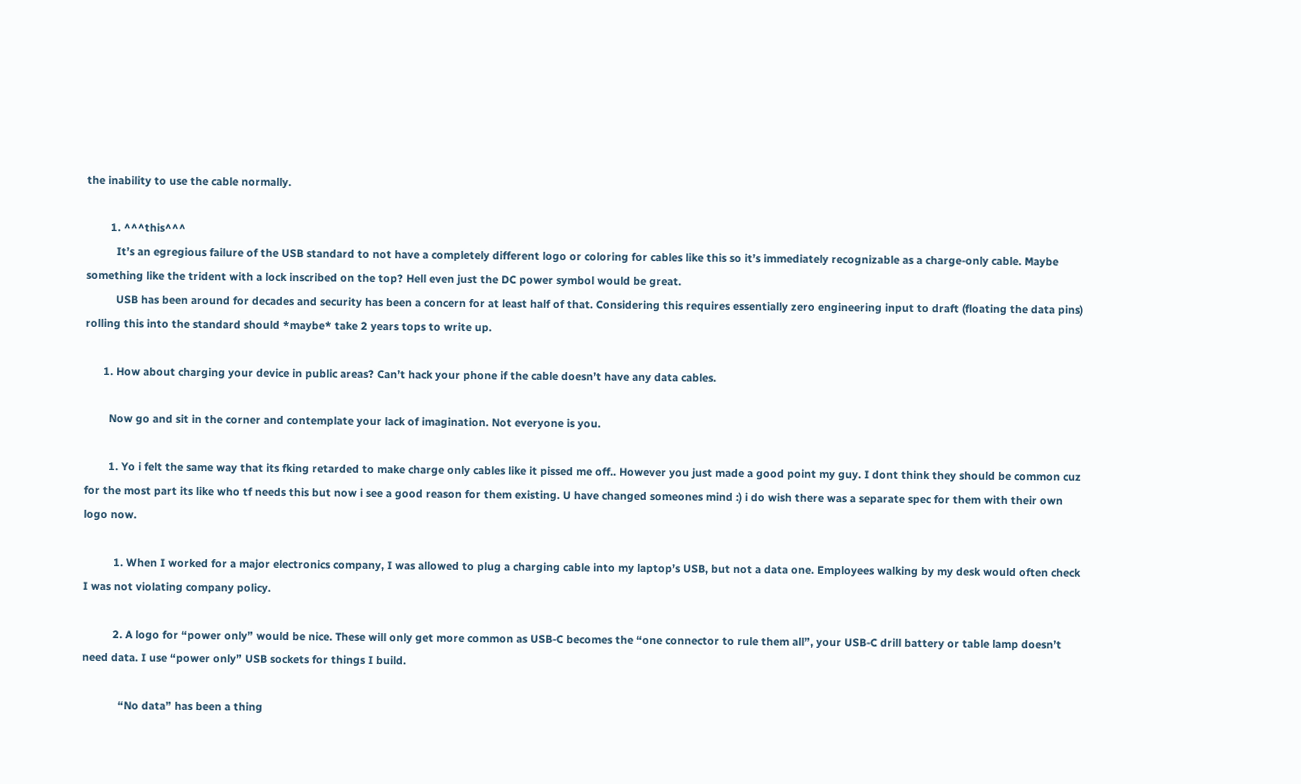the inability to use the cable normally.

        1. ^^^this^^^
          It’s an egregious failure of the USB standard to not have a completely different logo or coloring for cables like this so it’s immediately recognizable as a charge-only cable. Maybe something like the trident with a lock inscribed on the top? Hell even just the DC power symbol would be great.
          USB has been around for decades and security has been a concern for at least half of that. Considering this requires essentially zero engineering input to draft (floating the data pins) rolling this into the standard should *maybe* take 2 years tops to write up.

      1. How about charging your device in public areas? Can’t hack your phone if the cable doesn’t have any data cables.

        Now go and sit in the corner and contemplate your lack of imagination. Not everyone is you.

        1. Yo i felt the same way that its fking retarded to make charge only cables like it pissed me off.. However you just made a good point my guy. I dont think they should be common cuz for the most part its like who tf needs this but now i see a good reason for them existing. U have changed someones mind :) i do wish there was a separate spec for them with their own logo now.

          1. When I worked for a major electronics company, I was allowed to plug a charging cable into my laptop’s USB, but not a data one. Employees walking by my desk would often check I was not violating company policy.

          2. A logo for “power only” would be nice. These will only get more common as USB-C becomes the “one connector to rule them all”, your USB-C drill battery or table lamp doesn’t need data. I use “power only” USB sockets for things I build.

            “No data” has been a thing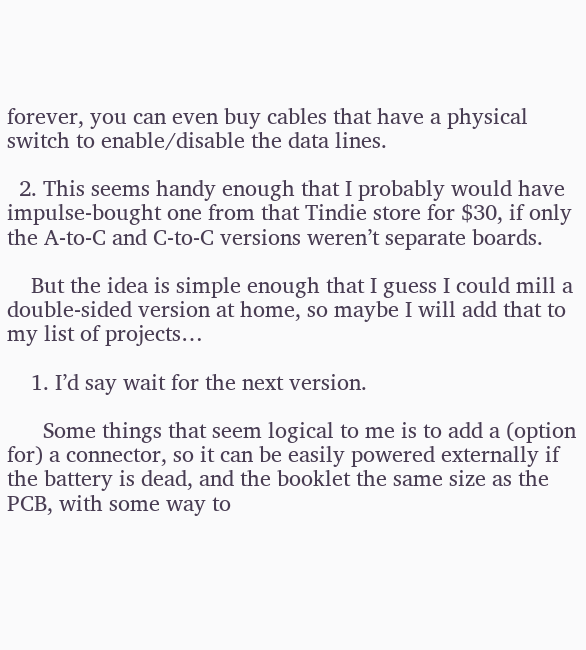forever, you can even buy cables that have a physical switch to enable/disable the data lines.

  2. This seems handy enough that I probably would have impulse-bought one from that Tindie store for $30, if only the A-to-C and C-to-C versions weren’t separate boards.

    But the idea is simple enough that I guess I could mill a double-sided version at home, so maybe I will add that to my list of projects…

    1. I’d say wait for the next version.

      Some things that seem logical to me is to add a (option for) a connector, so it can be easily powered externally if the battery is dead, and the booklet the same size as the PCB, with some way to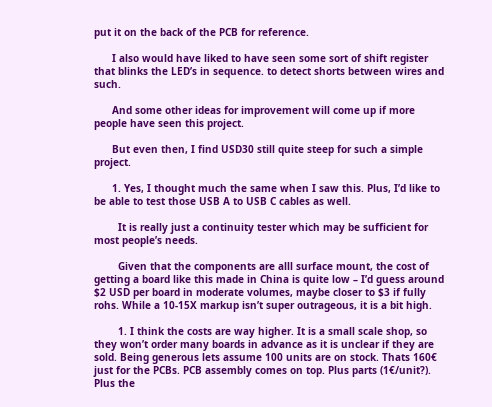put it on the back of the PCB for reference.

      I also would have liked to have seen some sort of shift register that blinks the LED’s in sequence. to detect shorts between wires and such.

      And some other ideas for improvement will come up if more people have seen this project.

      But even then, I find USD30 still quite steep for such a simple project.

      1. Yes, I thought much the same when I saw this. Plus, I’d like to be able to test those USB A to USB C cables as well.

        It is really just a continuity tester which may be sufficient for most people’s needs.

        Given that the components are alll surface mount, the cost of getting a board like this made in China is quite low – I’d guess around $2 USD per board in moderate volumes, maybe closer to $3 if fully rohs. While a 10-15X markup isn’t super outrageous, it is a bit high.

        1. I think the costs are way higher. It is a small scale shop, so they won’t order many boards in advance as it is unclear if they are sold. Being generous lets assume 100 units are on stock. Thats 160€ just for the PCBs. PCB assembly comes on top. Plus parts (1€/unit?). Plus the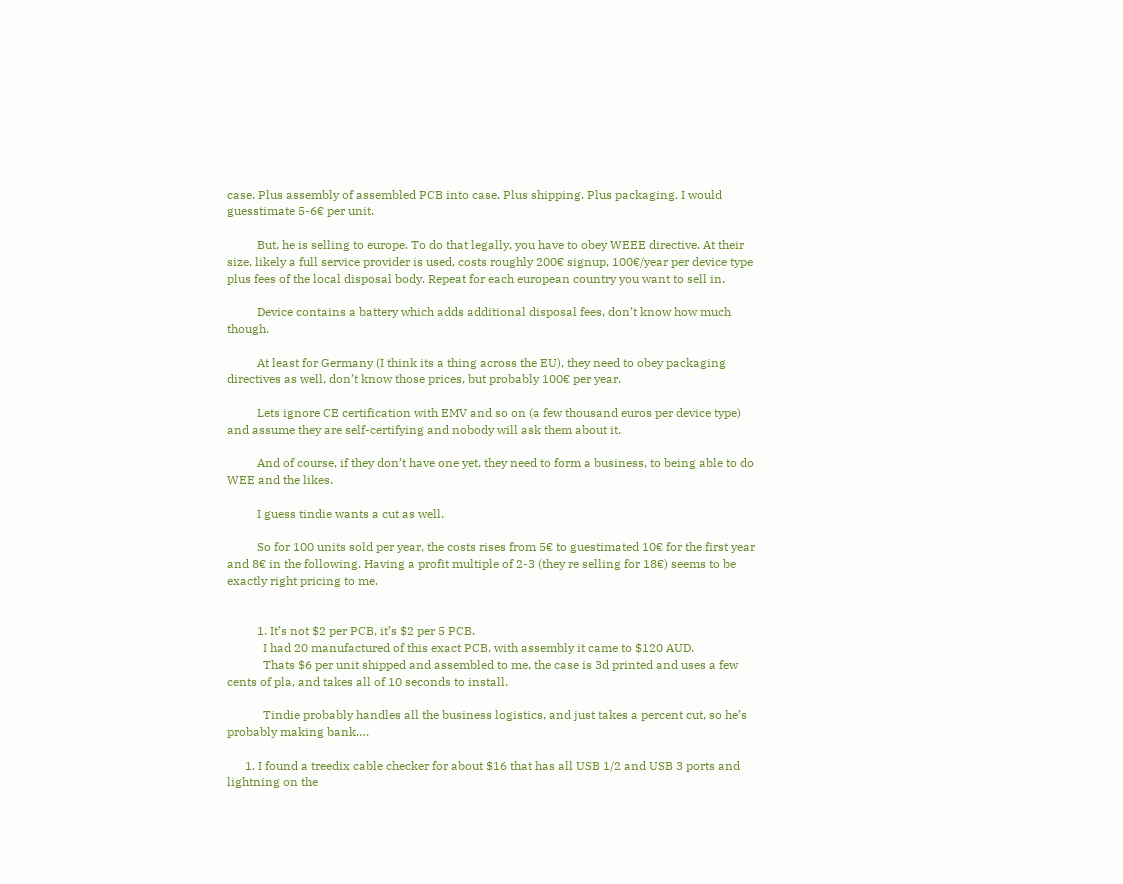case. Plus assembly of assembled PCB into case. Plus shipping. Plus packaging. I would guesstimate 5-6€ per unit.

          But, he is selling to europe. To do that legally, you have to obey WEEE directive. At their size, likely a full service provider is used, costs roughly 200€ signup, 100€/year per device type plus fees of the local disposal body. Repeat for each european country you want to sell in.

          Device contains a battery which adds additional disposal fees, don’t know how much though.

          At least for Germany (I think its a thing across the EU), they need to obey packaging directives as well, don’t know those prices, but probably 100€ per year.

          Lets ignore CE certification with EMV and so on (a few thousand euros per device type) and assume they are self-certifying and nobody will ask them about it.

          And of course, if they don’t have one yet, they need to form a business, to being able to do WEE and the likes.

          I guess tindie wants a cut as well.

          So for 100 units sold per year, the costs rises from 5€ to guestimated 10€ for the first year and 8€ in the following. Having a profit multiple of 2-3 (they re selling for 18€) seems to be exactly right pricing to me.


          1. It’s not $2 per PCB, it’s $2 per 5 PCB.
            I had 20 manufactured of this exact PCB, with assembly it came to $120 AUD.
            Thats $6 per unit shipped and assembled to me, the case is 3d printed and uses a few cents of pla, and takes all of 10 seconds to install.

            Tindie probably handles all the business logistics, and just takes a percent cut, so he’s probably making bank….

      1. I found a treedix cable checker for about $16 that has all USB 1/2 and USB 3 ports and lightning on the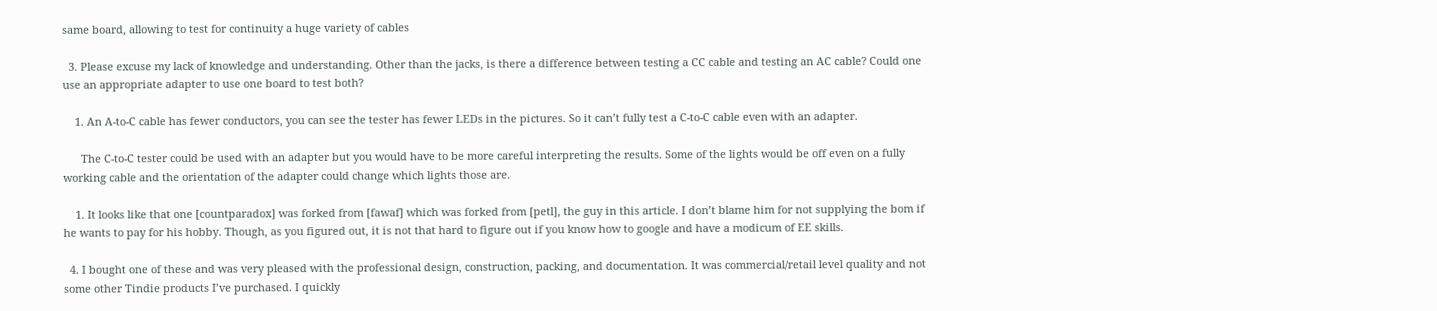same board, allowing to test for continuity a huge variety of cables

  3. Please excuse my lack of knowledge and understanding. Other than the jacks, is there a difference between testing a CC cable and testing an AC cable? Could one use an appropriate adapter to use one board to test both?

    1. An A-to-C cable has fewer conductors, you can see the tester has fewer LEDs in the pictures. So it can’t fully test a C-to-C cable even with an adapter.

      The C-to-C tester could be used with an adapter but you would have to be more careful interpreting the results. Some of the lights would be off even on a fully working cable and the orientation of the adapter could change which lights those are.

    1. It looks like that one [countparadox] was forked from [fawaf] which was forked from [petl], the guy in this article. I don’t blame him for not supplying the bom if he wants to pay for his hobby. Though, as you figured out, it is not that hard to figure out if you know how to google and have a modicum of EE skills.

  4. I bought one of these and was very pleased with the professional design, construction, packing, and documentation. It was commercial/retail level quality and not some other Tindie products I’ve purchased. I quickly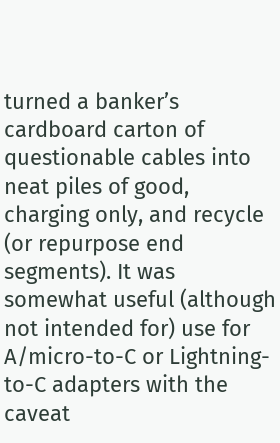turned a banker’s cardboard carton of questionable cables into neat piles of good, charging only, and recycle (or repurpose end segments). It was somewhat useful (although not intended for) use for A/micro-to-C or Lightning-to-C adapters with the caveat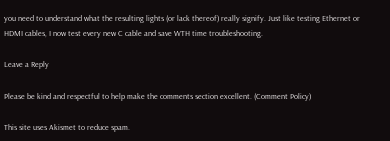you need to understand what the resulting lights (or lack thereof) really signify. Just like testing Ethernet or HDMI cables, I now test every new C cable and save WTH time troubleshooting.

Leave a Reply

Please be kind and respectful to help make the comments section excellent. (Comment Policy)

This site uses Akismet to reduce spam.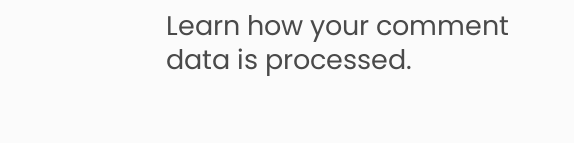Learn how your comment data is processed.